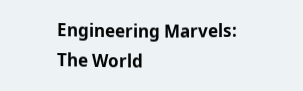Engineering Marvels: The World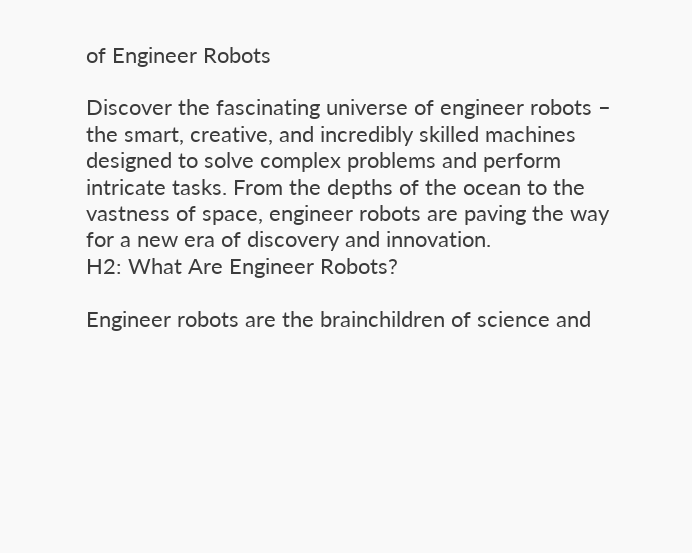of Engineer Robots

Discover the fascinating universe of engineer robots – the smart, creative, and incredibly skilled machines designed to solve complex problems and perform intricate tasks. From the depths of the ocean to the vastness of space, engineer robots are paving the way for a new era of discovery and innovation.
H2: What Are Engineer Robots?

Engineer robots are the brainchildren of science and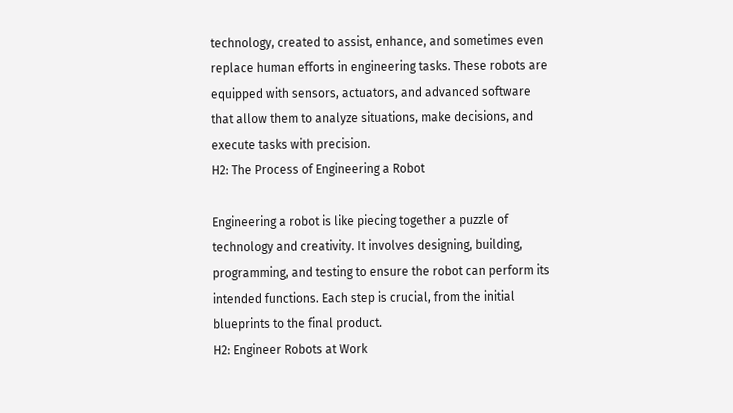technology, created to assist, enhance, and sometimes even replace human efforts in engineering tasks. These robots are equipped with sensors, actuators, and advanced software that allow them to analyze situations, make decisions, and execute tasks with precision.
H2: The Process of Engineering a Robot

Engineering a robot is like piecing together a puzzle of technology and creativity. It involves designing, building, programming, and testing to ensure the robot can perform its intended functions. Each step is crucial, from the initial blueprints to the final product.
H2: Engineer Robots at Work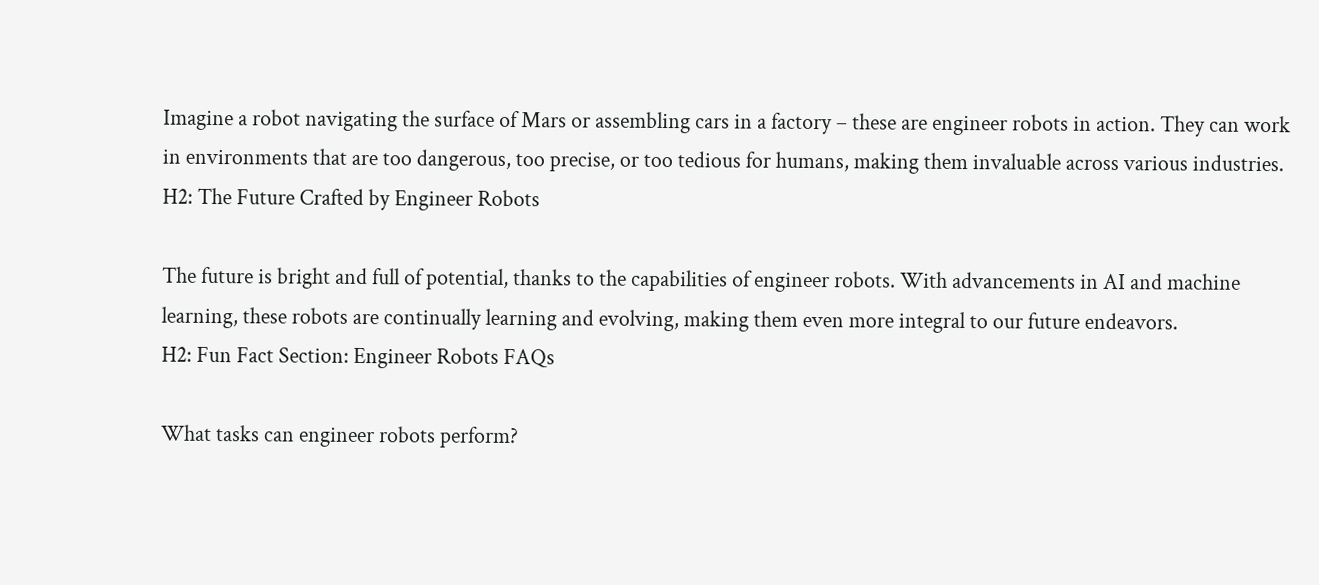Imagine a robot navigating the surface of Mars or assembling cars in a factory – these are engineer robots in action. They can work in environments that are too dangerous, too precise, or too tedious for humans, making them invaluable across various industries.
H2: The Future Crafted by Engineer Robots

The future is bright and full of potential, thanks to the capabilities of engineer robots. With advancements in AI and machine learning, these robots are continually learning and evolving, making them even more integral to our future endeavors.
H2: Fun Fact Section: Engineer Robots FAQs

What tasks can engineer robots perform?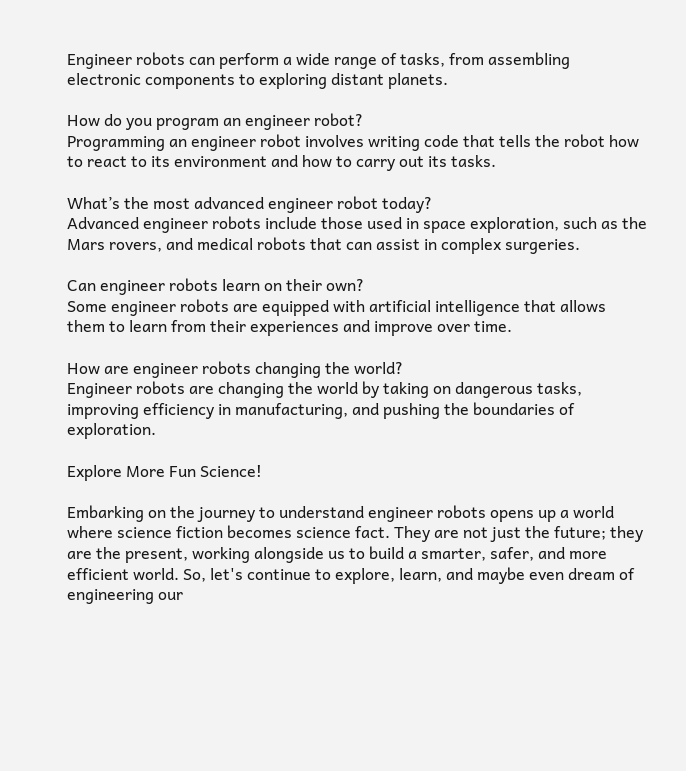Engineer robots can perform a wide range of tasks, from assembling electronic components to exploring distant planets.

How do you program an engineer robot?
Programming an engineer robot involves writing code that tells the robot how to react to its environment and how to carry out its tasks.

What’s the most advanced engineer robot today?
Advanced engineer robots include those used in space exploration, such as the Mars rovers, and medical robots that can assist in complex surgeries.

Can engineer robots learn on their own?
Some engineer robots are equipped with artificial intelligence that allows them to learn from their experiences and improve over time.

How are engineer robots changing the world?
Engineer robots are changing the world by taking on dangerous tasks, improving efficiency in manufacturing, and pushing the boundaries of exploration.

Explore More Fun Science!

Embarking on the journey to understand engineer robots opens up a world where science fiction becomes science fact. They are not just the future; they are the present, working alongside us to build a smarter, safer, and more efficient world. So, let's continue to explore, learn, and maybe even dream of engineering our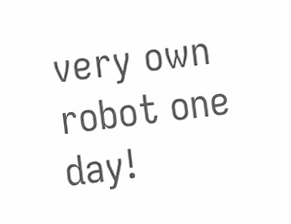very own robot one day!